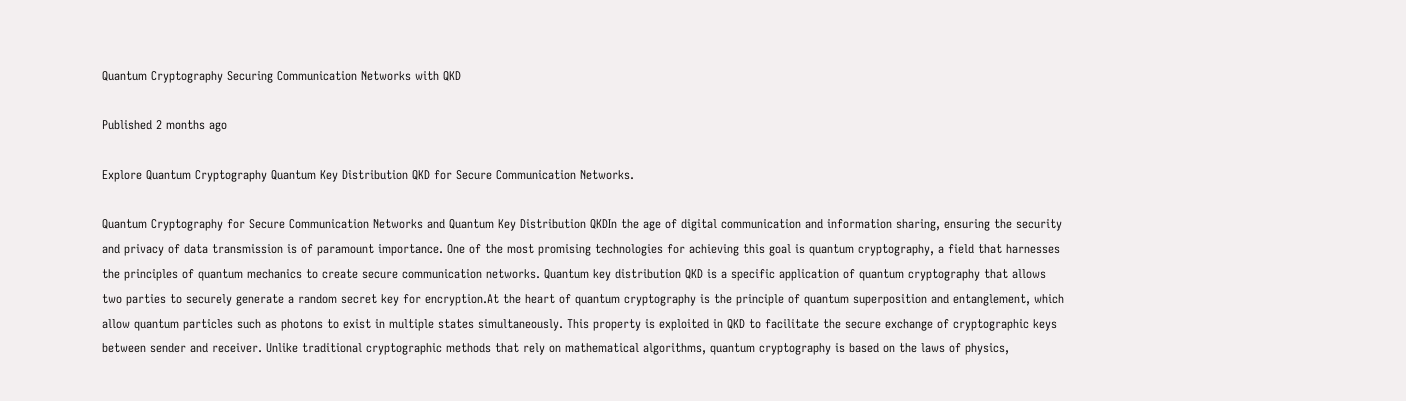Quantum Cryptography Securing Communication Networks with QKD

Published 2 months ago

Explore Quantum Cryptography Quantum Key Distribution QKD for Secure Communication Networks.

Quantum Cryptography for Secure Communication Networks and Quantum Key Distribution QKDIn the age of digital communication and information sharing, ensuring the security and privacy of data transmission is of paramount importance. One of the most promising technologies for achieving this goal is quantum cryptography, a field that harnesses the principles of quantum mechanics to create secure communication networks. Quantum key distribution QKD is a specific application of quantum cryptography that allows two parties to securely generate a random secret key for encryption.At the heart of quantum cryptography is the principle of quantum superposition and entanglement, which allow quantum particles such as photons to exist in multiple states simultaneously. This property is exploited in QKD to facilitate the secure exchange of cryptographic keys between sender and receiver. Unlike traditional cryptographic methods that rely on mathematical algorithms, quantum cryptography is based on the laws of physics,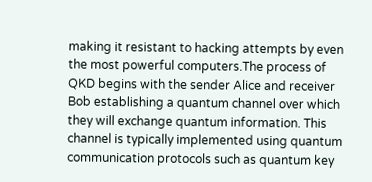making it resistant to hacking attempts by even the most powerful computers.The process of QKD begins with the sender Alice and receiver Bob establishing a quantum channel over which they will exchange quantum information. This channel is typically implemented using quantum communication protocols such as quantum key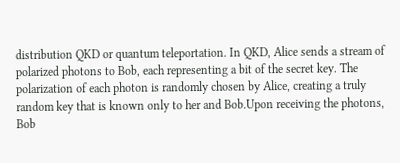distribution QKD or quantum teleportation. In QKD, Alice sends a stream of polarized photons to Bob, each representing a bit of the secret key. The polarization of each photon is randomly chosen by Alice, creating a truly random key that is known only to her and Bob.Upon receiving the photons, Bob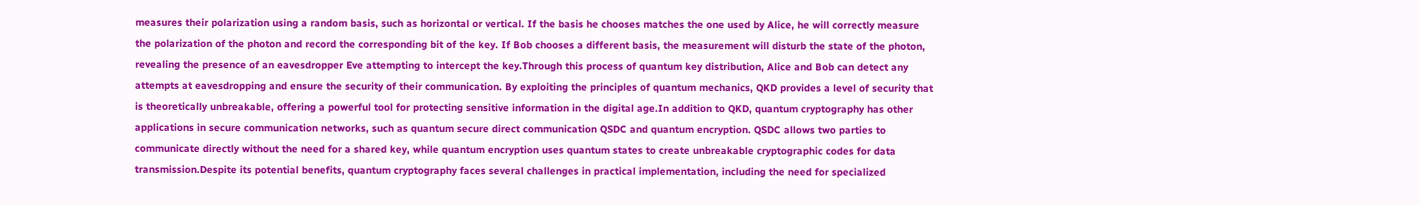measures their polarization using a random basis, such as horizontal or vertical. If the basis he chooses matches the one used by Alice, he will correctly measure the polarization of the photon and record the corresponding bit of the key. If Bob chooses a different basis, the measurement will disturb the state of the photon, revealing the presence of an eavesdropper Eve attempting to intercept the key.Through this process of quantum key distribution, Alice and Bob can detect any attempts at eavesdropping and ensure the security of their communication. By exploiting the principles of quantum mechanics, QKD provides a level of security that is theoretically unbreakable, offering a powerful tool for protecting sensitive information in the digital age.In addition to QKD, quantum cryptography has other applications in secure communication networks, such as quantum secure direct communication QSDC and quantum encryption. QSDC allows two parties to communicate directly without the need for a shared key, while quantum encryption uses quantum states to create unbreakable cryptographic codes for data transmission.Despite its potential benefits, quantum cryptography faces several challenges in practical implementation, including the need for specialized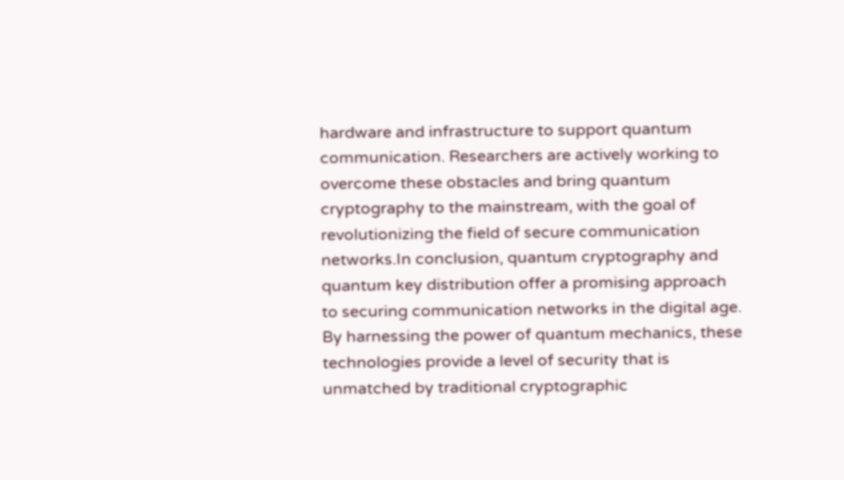hardware and infrastructure to support quantum communication. Researchers are actively working to overcome these obstacles and bring quantum cryptography to the mainstream, with the goal of revolutionizing the field of secure communication networks.In conclusion, quantum cryptography and quantum key distribution offer a promising approach to securing communication networks in the digital age. By harnessing the power of quantum mechanics, these technologies provide a level of security that is unmatched by traditional cryptographic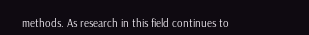methods. As research in this field continues to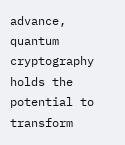advance, quantum cryptography holds the potential to transform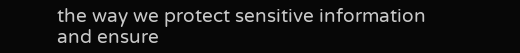the way we protect sensitive information and ensure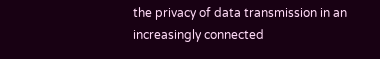the privacy of data transmission in an increasingly connected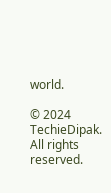world.

© 2024 TechieDipak. All rights reserved.